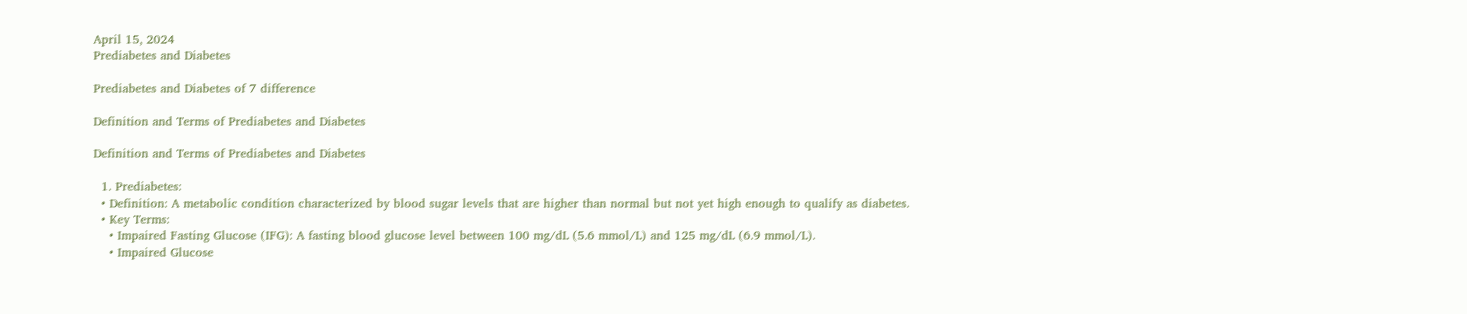April 15, 2024
Prediabetes and Diabetes

Prediabetes and Diabetes of 7 difference

Definition and Terms of Prediabetes and Diabetes

Definition and Terms of Prediabetes and Diabetes

  1. Prediabetes:
  • Definition: A metabolic condition characterized by blood sugar levels that are higher than normal but not yet high enough to qualify as diabetes.
  • Key Terms:
    • Impaired Fasting Glucose (IFG): A fasting blood glucose level between 100 mg/dL (5.6 mmol/L) and 125 mg/dL (6.9 mmol/L).
    • Impaired Glucose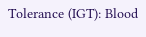Tolerance (IGT): Blood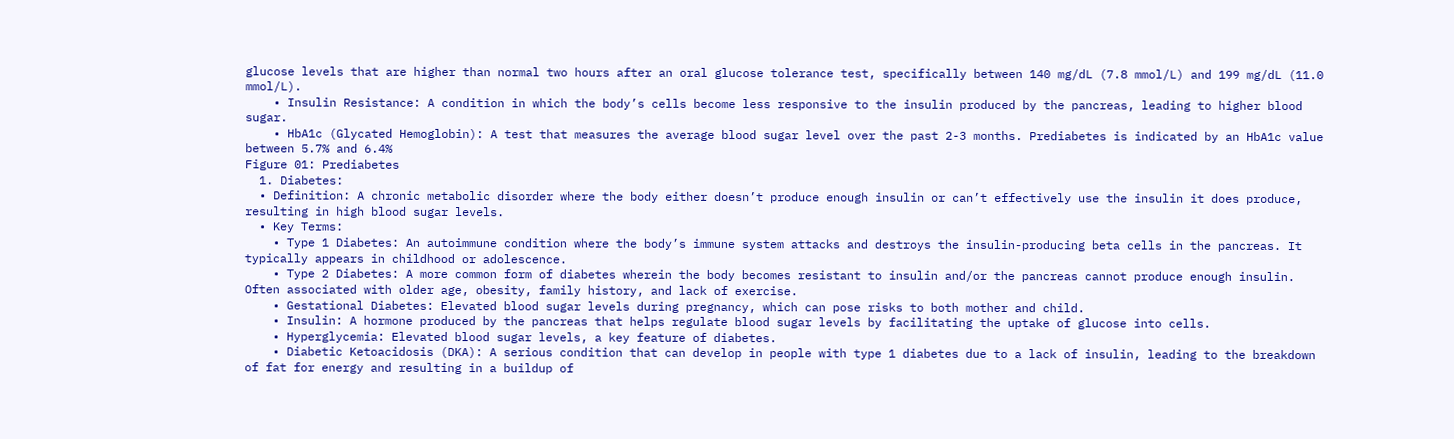glucose levels that are higher than normal two hours after an oral glucose tolerance test, specifically between 140 mg/dL (7.8 mmol/L) and 199 mg/dL (11.0 mmol/L).
    • Insulin Resistance: A condition in which the body’s cells become less responsive to the insulin produced by the pancreas, leading to higher blood sugar.
    • HbA1c (Glycated Hemoglobin): A test that measures the average blood sugar level over the past 2-3 months. Prediabetes is indicated by an HbA1c value between 5.7% and 6.4%
Figure 01: Prediabetes
  1. Diabetes:
  • Definition: A chronic metabolic disorder where the body either doesn’t produce enough insulin or can’t effectively use the insulin it does produce, resulting in high blood sugar levels.
  • Key Terms:
    • Type 1 Diabetes: An autoimmune condition where the body’s immune system attacks and destroys the insulin-producing beta cells in the pancreas. It typically appears in childhood or adolescence.
    • Type 2 Diabetes: A more common form of diabetes wherein the body becomes resistant to insulin and/or the pancreas cannot produce enough insulin. Often associated with older age, obesity, family history, and lack of exercise.
    • Gestational Diabetes: Elevated blood sugar levels during pregnancy, which can pose risks to both mother and child.
    • Insulin: A hormone produced by the pancreas that helps regulate blood sugar levels by facilitating the uptake of glucose into cells.
    • Hyperglycemia: Elevated blood sugar levels, a key feature of diabetes.
    • Diabetic Ketoacidosis (DKA): A serious condition that can develop in people with type 1 diabetes due to a lack of insulin, leading to the breakdown of fat for energy and resulting in a buildup of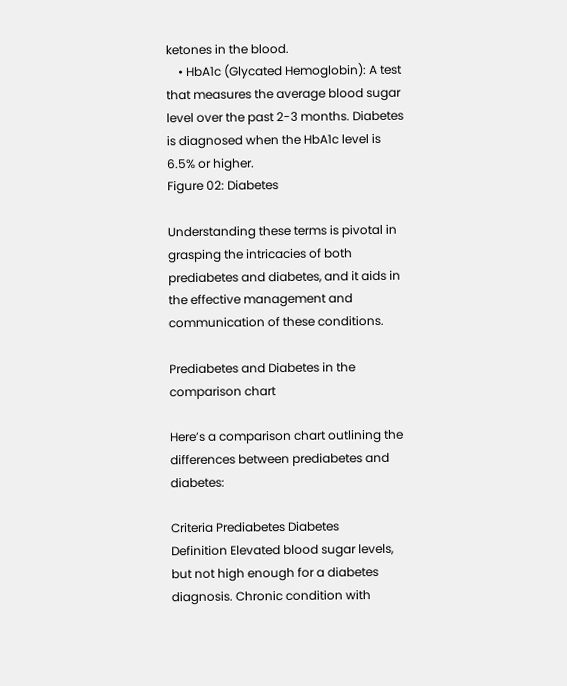ketones in the blood.
    • HbA1c (Glycated Hemoglobin): A test that measures the average blood sugar level over the past 2-3 months. Diabetes is diagnosed when the HbA1c level is 6.5% or higher.
Figure 02: Diabetes

Understanding these terms is pivotal in grasping the intricacies of both prediabetes and diabetes, and it aids in the effective management and communication of these conditions.

Prediabetes and Diabetes in the comparison chart

Here’s a comparison chart outlining the differences between prediabetes and diabetes:

Criteria Prediabetes Diabetes
Definition Elevated blood sugar levels, but not high enough for a diabetes diagnosis. Chronic condition with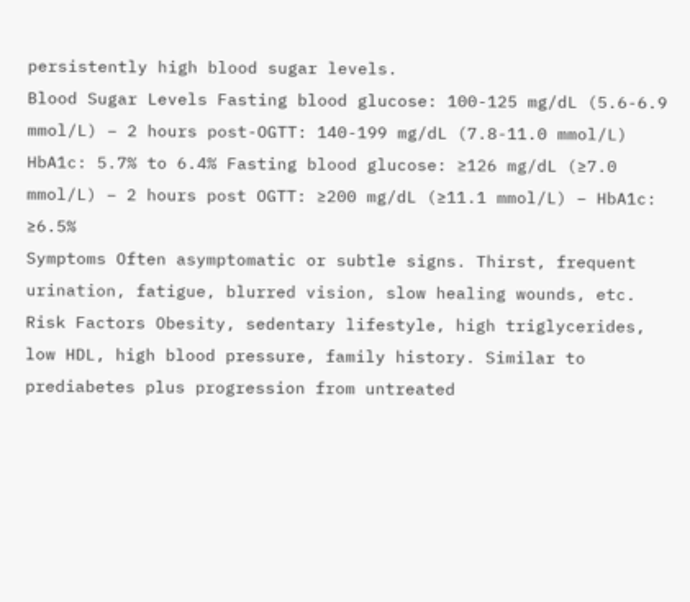persistently high blood sugar levels.
Blood Sugar Levels Fasting blood glucose: 100-125 mg/dL (5.6-6.9 mmol/L) – 2 hours post-OGTT: 140-199 mg/dL (7.8-11.0 mmol/L) HbA1c: 5.7% to 6.4% Fasting blood glucose: ≥126 mg/dL (≥7.0 mmol/L) – 2 hours post OGTT: ≥200 mg/dL (≥11.1 mmol/L) – HbA1c: ≥6.5%
Symptoms Often asymptomatic or subtle signs. Thirst, frequent urination, fatigue, blurred vision, slow healing wounds, etc.
Risk Factors Obesity, sedentary lifestyle, high triglycerides, low HDL, high blood pressure, family history. Similar to prediabetes plus progression from untreated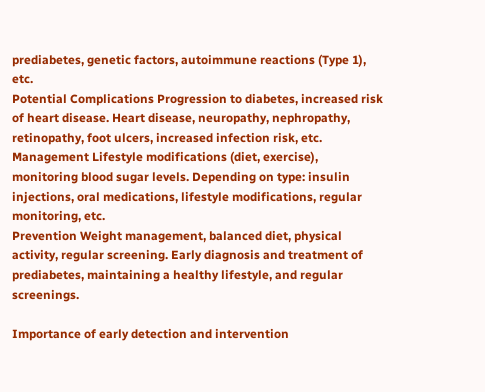prediabetes, genetic factors, autoimmune reactions (Type 1), etc.
Potential Complications Progression to diabetes, increased risk of heart disease. Heart disease, neuropathy, nephropathy, retinopathy, foot ulcers, increased infection risk, etc.
Management Lifestyle modifications (diet, exercise), monitoring blood sugar levels. Depending on type: insulin injections, oral medications, lifestyle modifications, regular monitoring, etc.
Prevention Weight management, balanced diet, physical activity, regular screening. Early diagnosis and treatment of prediabetes, maintaining a healthy lifestyle, and regular screenings.

Importance of early detection and intervention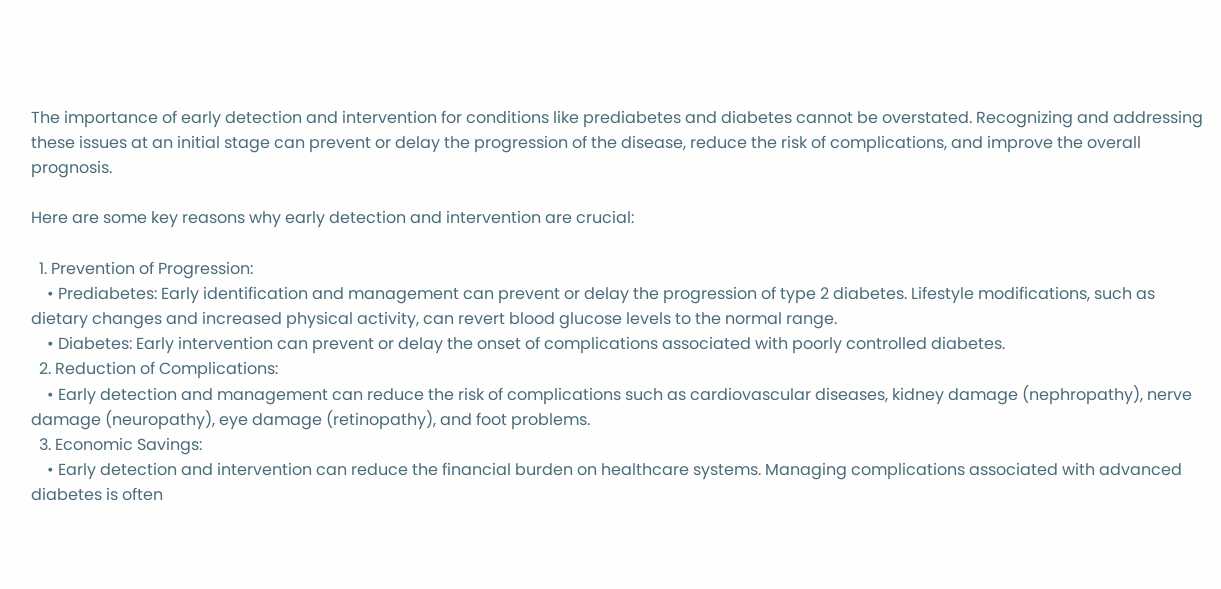The importance of early detection and intervention for conditions like prediabetes and diabetes cannot be overstated. Recognizing and addressing these issues at an initial stage can prevent or delay the progression of the disease, reduce the risk of complications, and improve the overall prognosis.

Here are some key reasons why early detection and intervention are crucial:

  1. Prevention of Progression:
    • Prediabetes: Early identification and management can prevent or delay the progression of type 2 diabetes. Lifestyle modifications, such as dietary changes and increased physical activity, can revert blood glucose levels to the normal range.
    • Diabetes: Early intervention can prevent or delay the onset of complications associated with poorly controlled diabetes.
  2. Reduction of Complications:
    • Early detection and management can reduce the risk of complications such as cardiovascular diseases, kidney damage (nephropathy), nerve damage (neuropathy), eye damage (retinopathy), and foot problems.
  3. Economic Savings:
    • Early detection and intervention can reduce the financial burden on healthcare systems. Managing complications associated with advanced diabetes is often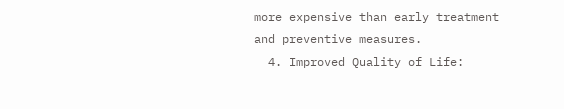more expensive than early treatment and preventive measures.
  4. Improved Quality of Life: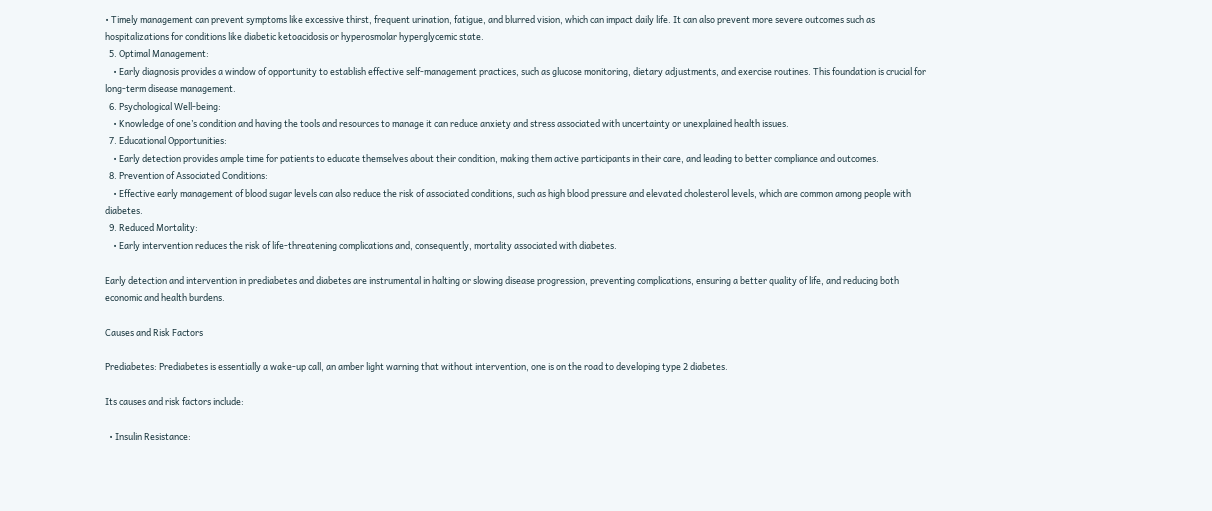• Timely management can prevent symptoms like excessive thirst, frequent urination, fatigue, and blurred vision, which can impact daily life. It can also prevent more severe outcomes such as hospitalizations for conditions like diabetic ketoacidosis or hyperosmolar hyperglycemic state.
  5. Optimal Management:
    • Early diagnosis provides a window of opportunity to establish effective self-management practices, such as glucose monitoring, dietary adjustments, and exercise routines. This foundation is crucial for long-term disease management.
  6. Psychological Well-being:
    • Knowledge of one’s condition and having the tools and resources to manage it can reduce anxiety and stress associated with uncertainty or unexplained health issues.
  7. Educational Opportunities:
    • Early detection provides ample time for patients to educate themselves about their condition, making them active participants in their care, and leading to better compliance and outcomes.
  8. Prevention of Associated Conditions:
    • Effective early management of blood sugar levels can also reduce the risk of associated conditions, such as high blood pressure and elevated cholesterol levels, which are common among people with diabetes.
  9. Reduced Mortality:
    • Early intervention reduces the risk of life-threatening complications and, consequently, mortality associated with diabetes.

Early detection and intervention in prediabetes and diabetes are instrumental in halting or slowing disease progression, preventing complications, ensuring a better quality of life, and reducing both economic and health burdens.

Causes and Risk Factors

Prediabetes: Prediabetes is essentially a wake-up call, an amber light warning that without intervention, one is on the road to developing type 2 diabetes.

Its causes and risk factors include:

  • Insulin Resistance: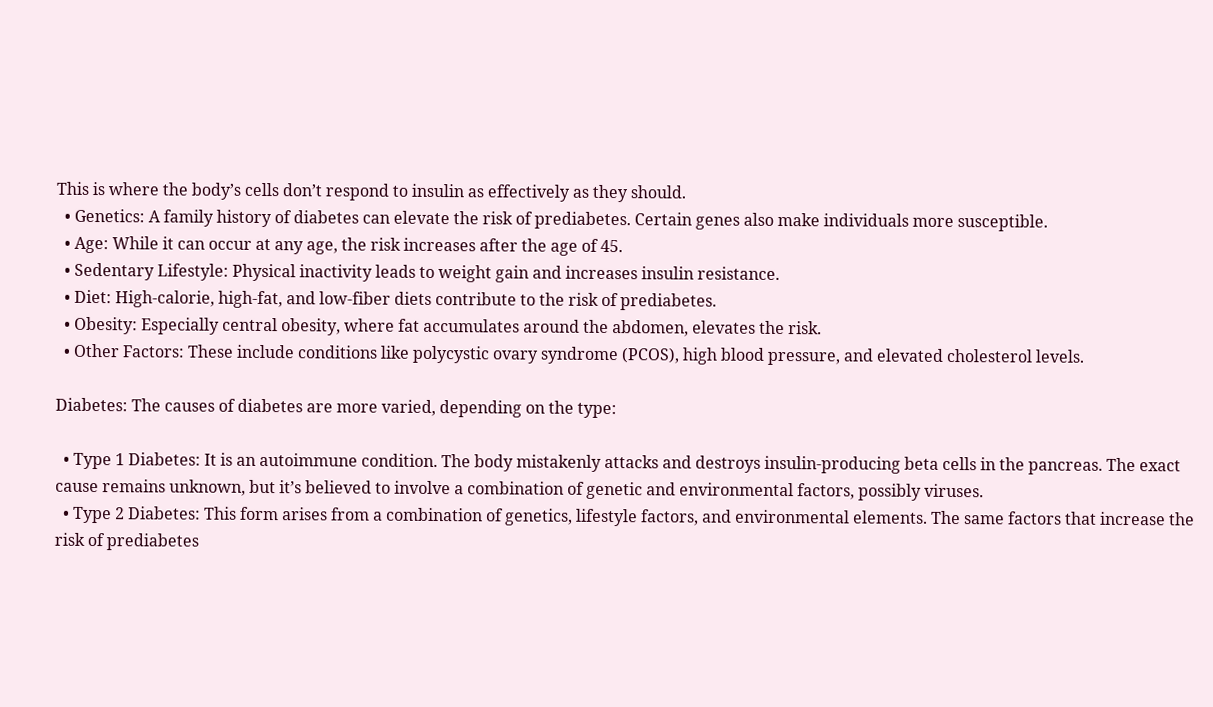This is where the body’s cells don’t respond to insulin as effectively as they should.
  • Genetics: A family history of diabetes can elevate the risk of prediabetes. Certain genes also make individuals more susceptible.
  • Age: While it can occur at any age, the risk increases after the age of 45.
  • Sedentary Lifestyle: Physical inactivity leads to weight gain and increases insulin resistance.
  • Diet: High-calorie, high-fat, and low-fiber diets contribute to the risk of prediabetes.
  • Obesity: Especially central obesity, where fat accumulates around the abdomen, elevates the risk.
  • Other Factors: These include conditions like polycystic ovary syndrome (PCOS), high blood pressure, and elevated cholesterol levels.

Diabetes: The causes of diabetes are more varied, depending on the type:

  • Type 1 Diabetes: It is an autoimmune condition. The body mistakenly attacks and destroys insulin-producing beta cells in the pancreas. The exact cause remains unknown, but it’s believed to involve a combination of genetic and environmental factors, possibly viruses.
  • Type 2 Diabetes: This form arises from a combination of genetics, lifestyle factors, and environmental elements. The same factors that increase the risk of prediabetes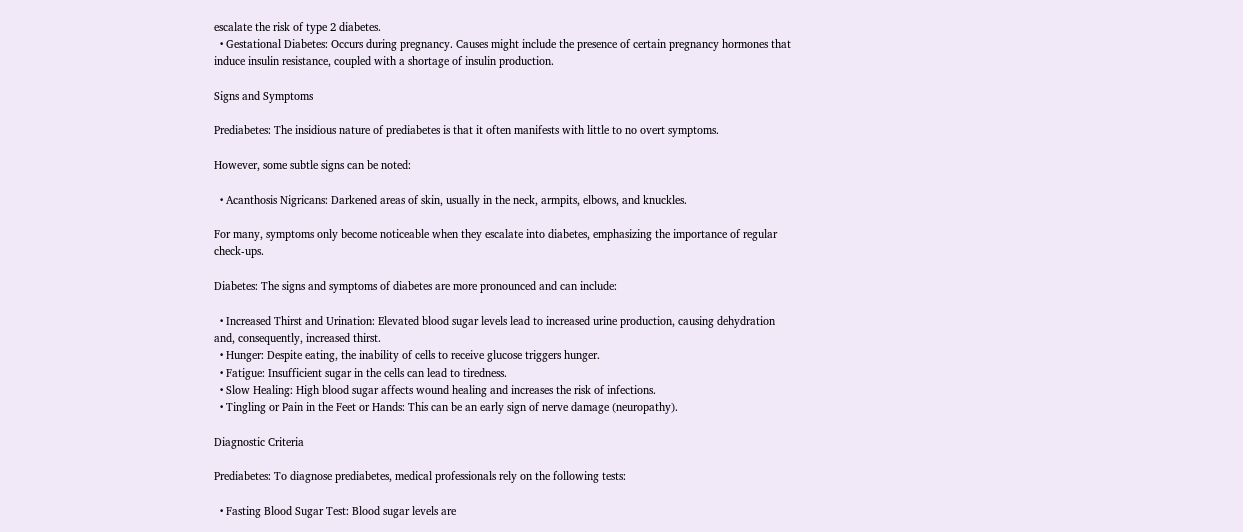escalate the risk of type 2 diabetes.
  • Gestational Diabetes: Occurs during pregnancy. Causes might include the presence of certain pregnancy hormones that induce insulin resistance, coupled with a shortage of insulin production.

Signs and Symptoms

Prediabetes: The insidious nature of prediabetes is that it often manifests with little to no overt symptoms.

However, some subtle signs can be noted:

  • Acanthosis Nigricans: Darkened areas of skin, usually in the neck, armpits, elbows, and knuckles.

For many, symptoms only become noticeable when they escalate into diabetes, emphasizing the importance of regular check-ups.

Diabetes: The signs and symptoms of diabetes are more pronounced and can include:

  • Increased Thirst and Urination: Elevated blood sugar levels lead to increased urine production, causing dehydration and, consequently, increased thirst.
  • Hunger: Despite eating, the inability of cells to receive glucose triggers hunger.
  • Fatigue: Insufficient sugar in the cells can lead to tiredness.
  • Slow Healing: High blood sugar affects wound healing and increases the risk of infections.
  • Tingling or Pain in the Feet or Hands: This can be an early sign of nerve damage (neuropathy).

Diagnostic Criteria

Prediabetes: To diagnose prediabetes, medical professionals rely on the following tests:

  • Fasting Blood Sugar Test: Blood sugar levels are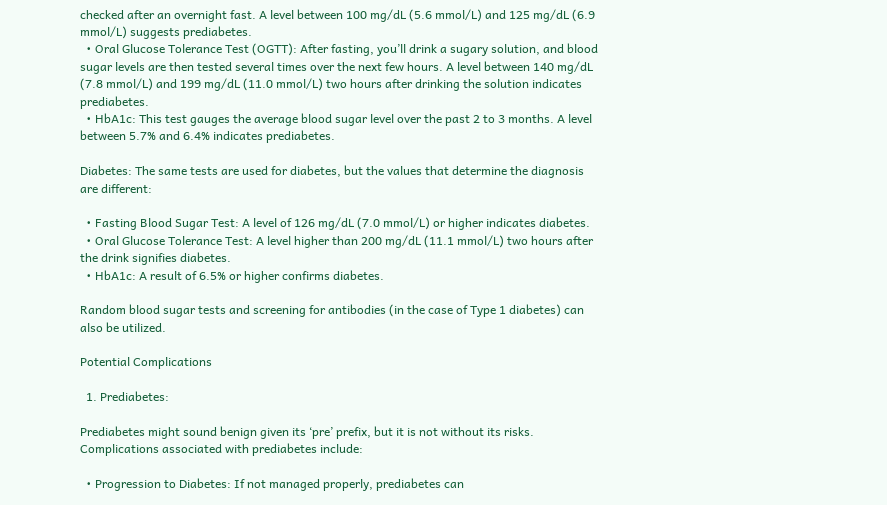checked after an overnight fast. A level between 100 mg/dL (5.6 mmol/L) and 125 mg/dL (6.9 mmol/L) suggests prediabetes.
  • Oral Glucose Tolerance Test (OGTT): After fasting, you’ll drink a sugary solution, and blood sugar levels are then tested several times over the next few hours. A level between 140 mg/dL (7.8 mmol/L) and 199 mg/dL (11.0 mmol/L) two hours after drinking the solution indicates prediabetes.
  • HbA1c: This test gauges the average blood sugar level over the past 2 to 3 months. A level between 5.7% and 6.4% indicates prediabetes.

Diabetes: The same tests are used for diabetes, but the values that determine the diagnosis are different:

  • Fasting Blood Sugar Test: A level of 126 mg/dL (7.0 mmol/L) or higher indicates diabetes.
  • Oral Glucose Tolerance Test: A level higher than 200 mg/dL (11.1 mmol/L) two hours after the drink signifies diabetes.
  • HbA1c: A result of 6.5% or higher confirms diabetes.

Random blood sugar tests and screening for antibodies (in the case of Type 1 diabetes) can also be utilized.

Potential Complications

  1. Prediabetes:

Prediabetes might sound benign given its ‘pre’ prefix, but it is not without its risks. Complications associated with prediabetes include:

  • Progression to Diabetes: If not managed properly, prediabetes can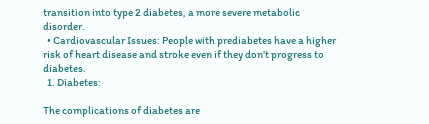transition into type 2 diabetes, a more severe metabolic disorder.
  • Cardiovascular Issues: People with prediabetes have a higher risk of heart disease and stroke even if they don’t progress to diabetes.
  1. Diabetes:

The complications of diabetes are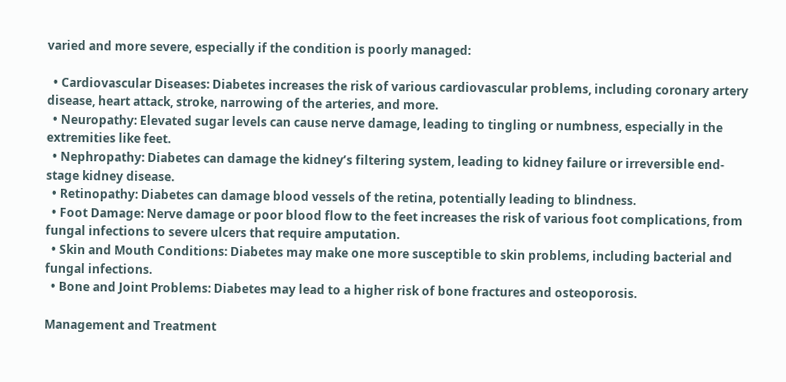varied and more severe, especially if the condition is poorly managed:

  • Cardiovascular Diseases: Diabetes increases the risk of various cardiovascular problems, including coronary artery disease, heart attack, stroke, narrowing of the arteries, and more.
  • Neuropathy: Elevated sugar levels can cause nerve damage, leading to tingling or numbness, especially in the extremities like feet.
  • Nephropathy: Diabetes can damage the kidney’s filtering system, leading to kidney failure or irreversible end-stage kidney disease.
  • Retinopathy: Diabetes can damage blood vessels of the retina, potentially leading to blindness.
  • Foot Damage: Nerve damage or poor blood flow to the feet increases the risk of various foot complications, from fungal infections to severe ulcers that require amputation.
  • Skin and Mouth Conditions: Diabetes may make one more susceptible to skin problems, including bacterial and fungal infections.
  • Bone and Joint Problems: Diabetes may lead to a higher risk of bone fractures and osteoporosis.

Management and Treatment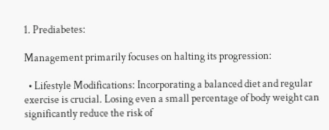1. Prediabetes:

Management primarily focuses on halting its progression:

  • Lifestyle Modifications: Incorporating a balanced diet and regular exercise is crucial. Losing even a small percentage of body weight can significantly reduce the risk of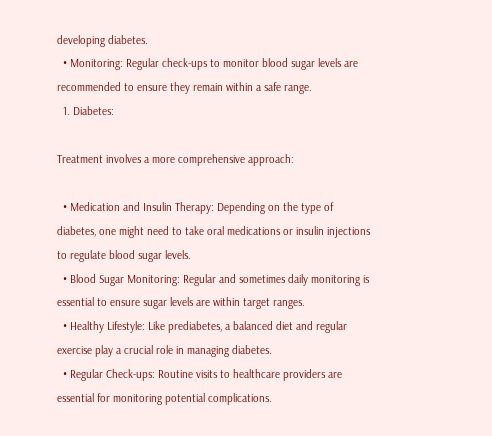developing diabetes.
  • Monitoring: Regular check-ups to monitor blood sugar levels are recommended to ensure they remain within a safe range.
  1. Diabetes:

Treatment involves a more comprehensive approach:

  • Medication and Insulin Therapy: Depending on the type of diabetes, one might need to take oral medications or insulin injections to regulate blood sugar levels.
  • Blood Sugar Monitoring: Regular and sometimes daily monitoring is essential to ensure sugar levels are within target ranges.
  • Healthy Lifestyle: Like prediabetes, a balanced diet and regular exercise play a crucial role in managing diabetes.
  • Regular Check-ups: Routine visits to healthcare providers are essential for monitoring potential complications.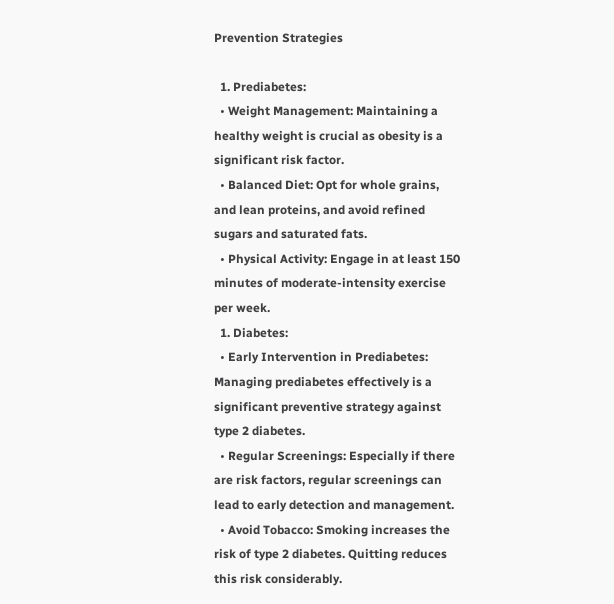Prevention Strategies

  1. Prediabetes:
  • Weight Management: Maintaining a healthy weight is crucial as obesity is a significant risk factor.
  • Balanced Diet: Opt for whole grains, and lean proteins, and avoid refined sugars and saturated fats.
  • Physical Activity: Engage in at least 150 minutes of moderate-intensity exercise per week.
  1. Diabetes:
  • Early Intervention in Prediabetes: Managing prediabetes effectively is a significant preventive strategy against type 2 diabetes.
  • Regular Screenings: Especially if there are risk factors, regular screenings can lead to early detection and management.
  • Avoid Tobacco: Smoking increases the risk of type 2 diabetes. Quitting reduces this risk considerably.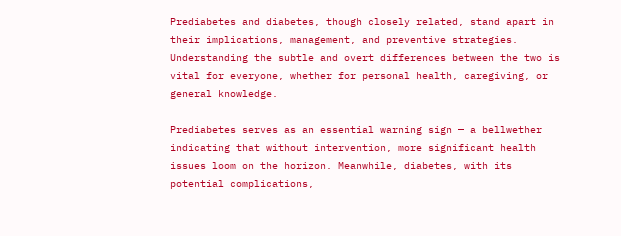Prediabetes and diabetes, though closely related, stand apart in their implications, management, and preventive strategies. Understanding the subtle and overt differences between the two is vital for everyone, whether for personal health, caregiving, or general knowledge.

Prediabetes serves as an essential warning sign — a bellwether indicating that without intervention, more significant health issues loom on the horizon. Meanwhile, diabetes, with its potential complications,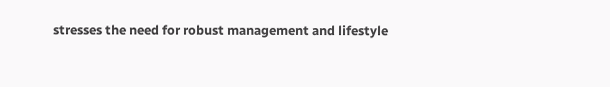stresses the need for robust management and lifestyle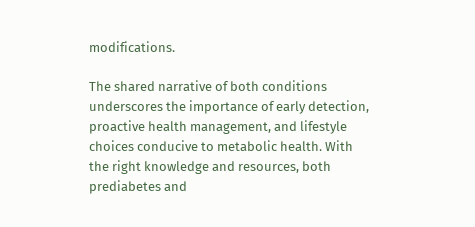modifications.

The shared narrative of both conditions underscores the importance of early detection, proactive health management, and lifestyle choices conducive to metabolic health. With the right knowledge and resources, both prediabetes and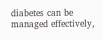diabetes can be managed effectively,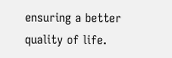ensuring a better quality of life.